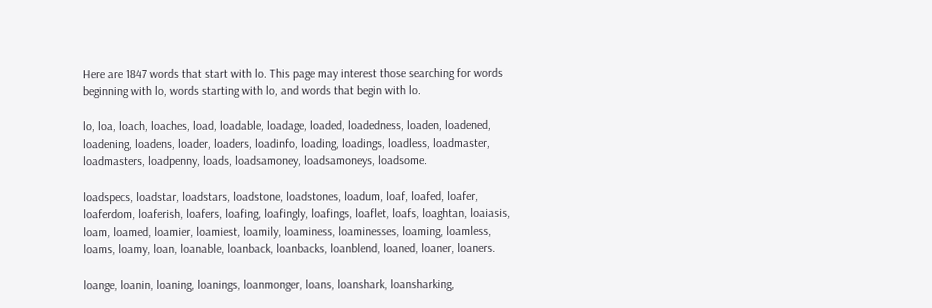Here are 1847 words that start with lo. This page may interest those searching for words beginning with lo, words starting with lo, and words that begin with lo.

lo, loa, loach, loaches, load, loadable, loadage, loaded, loadedness, loaden, loadened, loadening, loadens, loader, loaders, loadinfo, loading, loadings, loadless, loadmaster, loadmasters, loadpenny, loads, loadsamoney, loadsamoneys, loadsome.

loadspecs, loadstar, loadstars, loadstone, loadstones, loadum, loaf, loafed, loafer, loaferdom, loaferish, loafers, loafing, loafingly, loafings, loaflet, loafs, loaghtan, loaiasis, loam, loamed, loamier, loamiest, loamily, loaminess, loaminesses, loaming, loamless, loams, loamy, loan, loanable, loanback, loanbacks, loanblend, loaned, loaner, loaners.

loange, loanin, loaning, loanings, loanmonger, loans, loanshark, loansharking,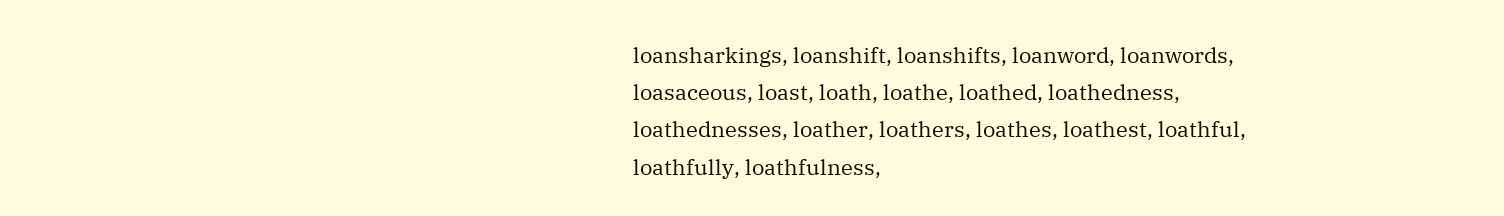loansharkings, loanshift, loanshifts, loanword, loanwords, loasaceous, loast, loath, loathe, loathed, loathedness, loathednesses, loather, loathers, loathes, loathest, loathful, loathfully, loathfulness,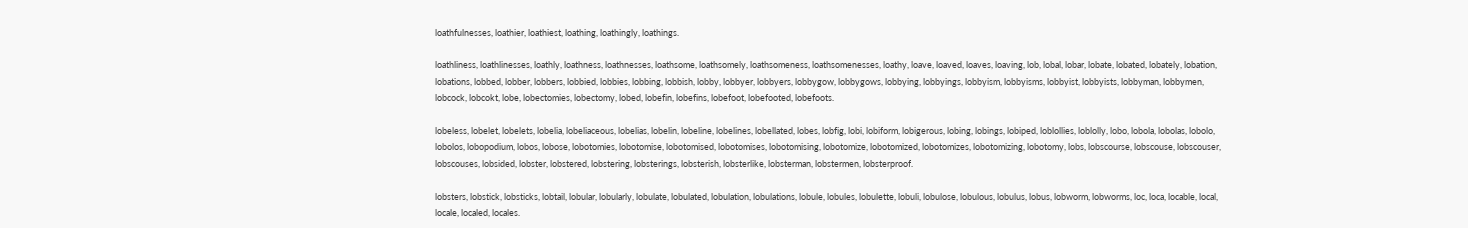loathfulnesses, loathier, loathiest, loathing, loathingly, loathings.

loathliness, loathlinesses, loathly, loathness, loathnesses, loathsome, loathsomely, loathsomeness, loathsomenesses, loathy, loave, loaved, loaves, loaving, lob, lobal, lobar, lobate, lobated, lobately, lobation, lobations, lobbed, lobber, lobbers, lobbied, lobbies, lobbing, lobbish, lobby, lobbyer, lobbyers, lobbygow, lobbygows, lobbying, lobbyings, lobbyism, lobbyisms, lobbyist, lobbyists, lobbyman, lobbymen, lobcock, lobcokt, lobe, lobectomies, lobectomy, lobed, lobefin, lobefins, lobefoot, lobefooted, lobefoots.

lobeless, lobelet, lobelets, lobelia, lobeliaceous, lobelias, lobelin, lobeline, lobelines, lobellated, lobes, lobfig, lobi, lobiform, lobigerous, lobing, lobings, lobiped, loblollies, loblolly, lobo, lobola, lobolas, lobolo, lobolos, lobopodium, lobos, lobose, lobotomies, lobotomise, lobotomised, lobotomises, lobotomising, lobotomize, lobotomized, lobotomizes, lobotomizing, lobotomy, lobs, lobscourse, lobscouse, lobscouser, lobscouses, lobsided, lobster, lobstered, lobstering, lobsterings, lobsterish, lobsterlike, lobsterman, lobstermen, lobsterproof.

lobsters, lobstick, lobsticks, lobtail, lobular, lobularly, lobulate, lobulated, lobulation, lobulations, lobule, lobules, lobulette, lobuli, lobulose, lobulous, lobulus, lobus, lobworm, lobworms, loc, loca, locable, local, locale, localed, locales.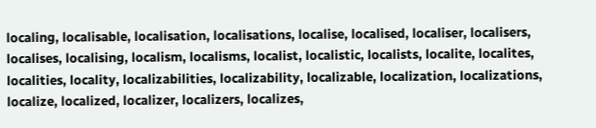localing, localisable, localisation, localisations, localise, localised, localiser, localisers, localises, localising, localism, localisms, localist, localistic, localists, localite, localites, localities, locality, localizabilities, localizability, localizable, localization, localizations, localize, localized, localizer, localizers, localizes,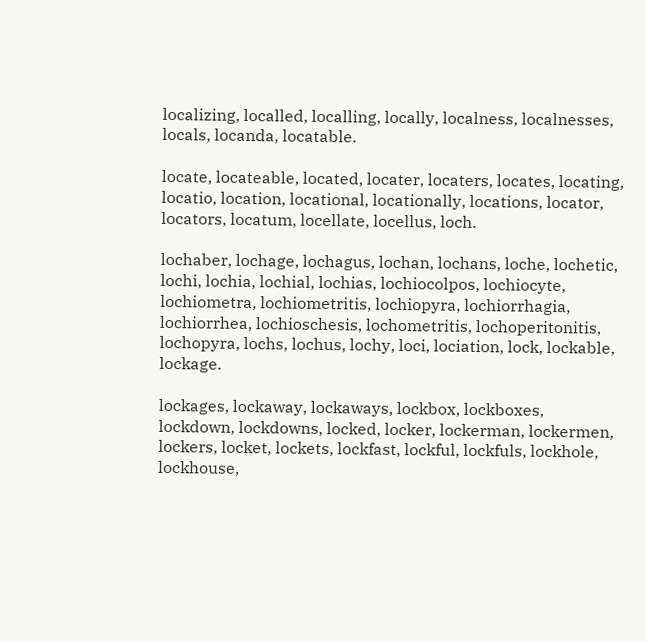localizing, localled, localling, locally, localness, localnesses, locals, locanda, locatable.

locate, locateable, located, locater, locaters, locates, locating, locatio, location, locational, locationally, locations, locator, locators, locatum, locellate, locellus, loch.

lochaber, lochage, lochagus, lochan, lochans, loche, lochetic, lochi, lochia, lochial, lochias, lochiocolpos, lochiocyte, lochiometra, lochiometritis, lochiopyra, lochiorrhagia, lochiorrhea, lochioschesis, lochometritis, lochoperitonitis, lochopyra, lochs, lochus, lochy, loci, lociation, lock, lockable, lockage.

lockages, lockaway, lockaways, lockbox, lockboxes, lockdown, lockdowns, locked, locker, lockerman, lockermen, lockers, locket, lockets, lockfast, lockful, lockfuls, lockhole, lockhouse,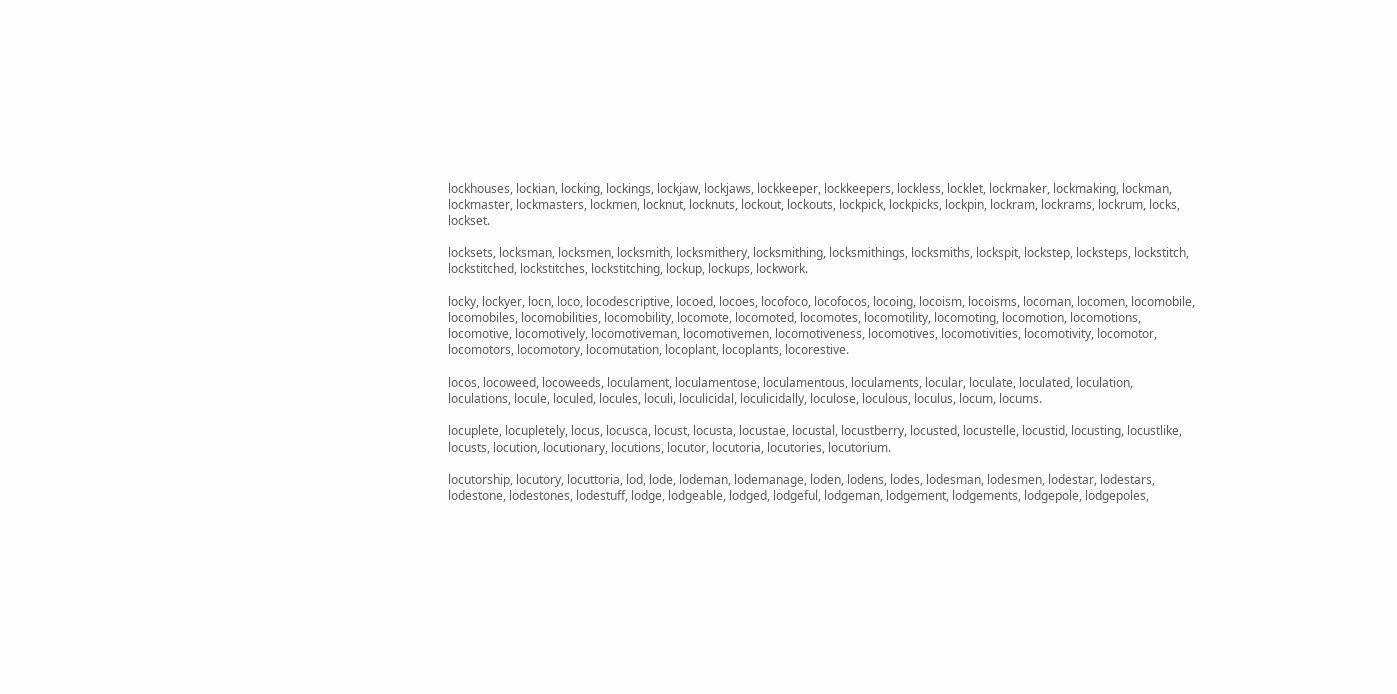lockhouses, lockian, locking, lockings, lockjaw, lockjaws, lockkeeper, lockkeepers, lockless, locklet, lockmaker, lockmaking, lockman, lockmaster, lockmasters, lockmen, locknut, locknuts, lockout, lockouts, lockpick, lockpicks, lockpin, lockram, lockrams, lockrum, locks, lockset.

locksets, locksman, locksmen, locksmith, locksmithery, locksmithing, locksmithings, locksmiths, lockspit, lockstep, locksteps, lockstitch, lockstitched, lockstitches, lockstitching, lockup, lockups, lockwork.

locky, lockyer, locn, loco, locodescriptive, locoed, locoes, locofoco, locofocos, locoing, locoism, locoisms, locoman, locomen, locomobile, locomobiles, locomobilities, locomobility, locomote, locomoted, locomotes, locomotility, locomoting, locomotion, locomotions, locomotive, locomotively, locomotiveman, locomotivemen, locomotiveness, locomotives, locomotivities, locomotivity, locomotor, locomotors, locomotory, locomutation, locoplant, locoplants, locorestive.

locos, locoweed, locoweeds, loculament, loculamentose, loculamentous, loculaments, locular, loculate, loculated, loculation, loculations, locule, loculed, locules, loculi, loculicidal, loculicidally, loculose, loculous, loculus, locum, locums.

locuplete, locupletely, locus, locusca, locust, locusta, locustae, locustal, locustberry, locusted, locustelle, locustid, locusting, locustlike, locusts, locution, locutionary, locutions, locutor, locutoria, locutories, locutorium.

locutorship, locutory, locuttoria, lod, lode, lodeman, lodemanage, loden, lodens, lodes, lodesman, lodesmen, lodestar, lodestars, lodestone, lodestones, lodestuff, lodge, lodgeable, lodged, lodgeful, lodgeman, lodgement, lodgements, lodgepole, lodgepoles,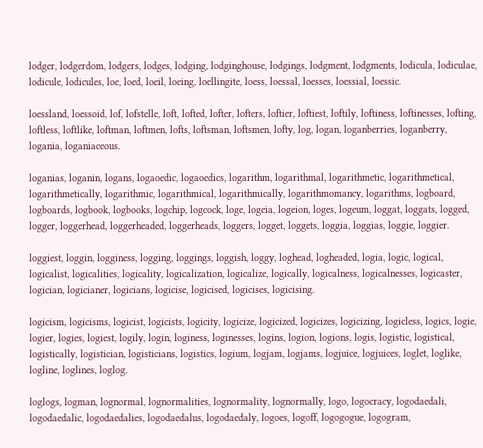lodger, lodgerdom, lodgers, lodges, lodging, lodginghouse, lodgings, lodgment, lodgments, lodicula, lodiculae, lodicule, lodicules, loe, loed, loeil, loeing, loellingite, loess, loessal, loesses, loessial, loessic.

loessland, loessoid, lof, lofstelle, loft, lofted, lofter, lofters, loftier, loftiest, loftily, loftiness, loftinesses, lofting, loftless, loftlike, loftman, loftmen, lofts, loftsman, loftsmen, lofty, log, logan, loganberries, loganberry, logania, loganiaceous.

loganias, loganin, logans, logaoedic, logaoedics, logarithm, logarithmal, logarithmetic, logarithmetical, logarithmetically, logarithmic, logarithmical, logarithmically, logarithmomancy, logarithms, logboard, logboards, logbook, logbooks, logchip, logcock, loge, logeia, logeion, loges, logeum, loggat, loggats, logged, logger, loggerhead, loggerheaded, loggerheads, loggers, logget, loggets, loggia, loggias, loggie, loggier.

loggiest, loggin, logginess, logging, loggings, loggish, loggy, loghead, logheaded, logia, logic, logical, logicalist, logicalities, logicality, logicalization, logicalize, logically, logicalness, logicalnesses, logicaster, logician, logicianer, logicians, logicise, logicised, logicises, logicising.

logicism, logicisms, logicist, logicists, logicity, logicize, logicized, logicizes, logicizing, logicless, logics, logie, logier, logies, logiest, logily, login, loginess, loginesses, logins, logion, logions, logis, logistic, logistical, logistically, logistician, logisticians, logistics, logium, logjam, logjams, logjuice, logjuices, loglet, loglike, logline, loglines, loglog.

loglogs, logman, lognormal, lognormalities, lognormality, lognormally, logo, logocracy, logodaedali, logodaedalic, logodaedalies, logodaedalus, logodaedaly, logoes, logoff, logogogue, logogram,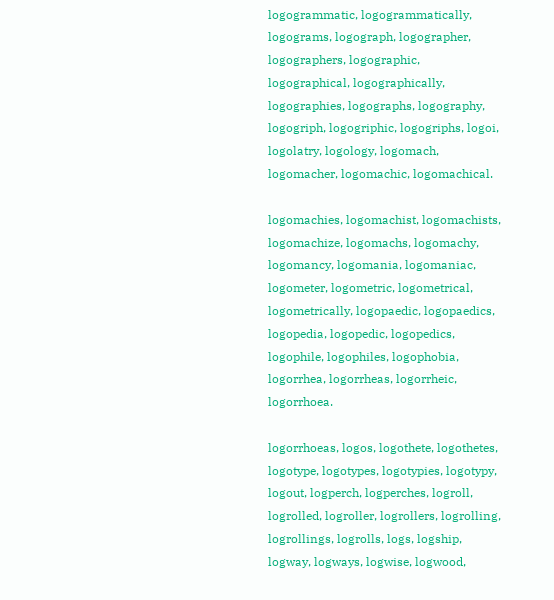logogrammatic, logogrammatically, logograms, logograph, logographer, logographers, logographic, logographical, logographically, logographies, logographs, logography, logogriph, logogriphic, logogriphs, logoi, logolatry, logology, logomach, logomacher, logomachic, logomachical.

logomachies, logomachist, logomachists, logomachize, logomachs, logomachy, logomancy, logomania, logomaniac, logometer, logometric, logometrical, logometrically, logopaedic, logopaedics, logopedia, logopedic, logopedics, logophile, logophiles, logophobia, logorrhea, logorrheas, logorrheic, logorrhoea.

logorrhoeas, logos, logothete, logothetes, logotype, logotypes, logotypies, logotypy, logout, logperch, logperches, logroll, logrolled, logroller, logrollers, logrolling, logrollings, logrolls, logs, logship, logway, logways, logwise, logwood,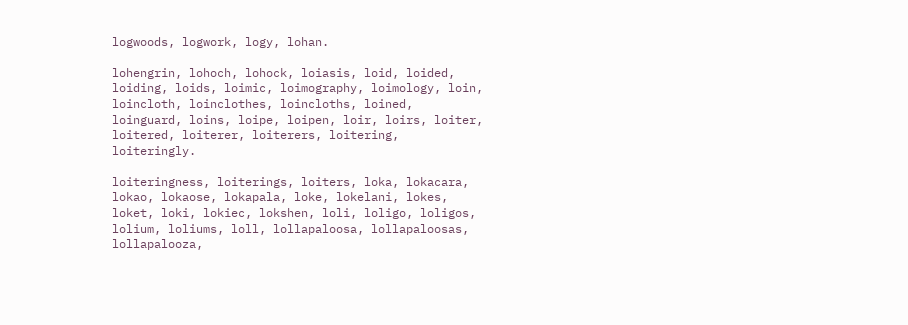logwoods, logwork, logy, lohan.

lohengrin, lohoch, lohock, loiasis, loid, loided, loiding, loids, loimic, loimography, loimology, loin, loincloth, loinclothes, loincloths, loined, loinguard, loins, loipe, loipen, loir, loirs, loiter, loitered, loiterer, loiterers, loitering, loiteringly.

loiteringness, loiterings, loiters, loka, lokacara, lokao, lokaose, lokapala, loke, lokelani, lokes, loket, loki, lokiec, lokshen, loli, loligo, loligos, lolium, loliums, loll, lollapaloosa, lollapaloosas, lollapalooza,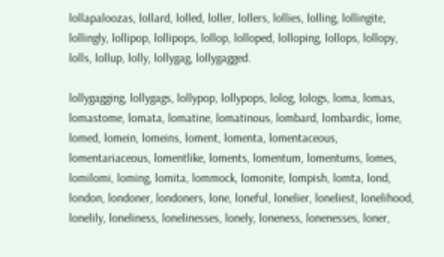lollapaloozas, lollard, lolled, loller, lollers, lollies, lolling, lollingite, lollingly, lollipop, lollipops, lollop, lolloped, lolloping, lollops, lollopy, lolls, lollup, lolly, lollygag, lollygagged.

lollygagging, lollygags, lollypop, lollypops, lolog, lologs, loma, lomas, lomastome, lomata, lomatine, lomatinous, lombard, lombardic, lome, lomed, lomein, lomeins, loment, lomenta, lomentaceous, lomentariaceous, lomentlike, loments, lomentum, lomentums, lomes, lomilomi, loming, lomita, lommock, lomonite, lompish, lomta, lond, london, londoner, londoners, lone, loneful, lonelier, loneliest, lonelihood, lonelily, loneliness, lonelinesses, lonely, loneness, lonenesses, loner,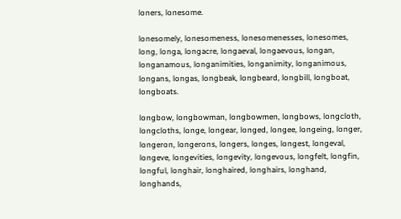loners, lonesome.

lonesomely, lonesomeness, lonesomenesses, lonesomes, long, longa, longacre, longaeval, longaevous, longan, longanamous, longanimities, longanimity, longanimous, longans, longas, longbeak, longbeard, longbill, longboat, longboats.

longbow, longbowman, longbowmen, longbows, longcloth, longcloths, longe, longear, longed, longee, longeing, longer, longeron, longerons, longers, longes, longest, longeval, longeve, longevities, longevity, longevous, longfelt, longfin, longful, longhair, longhaired, longhairs, longhand, longhands,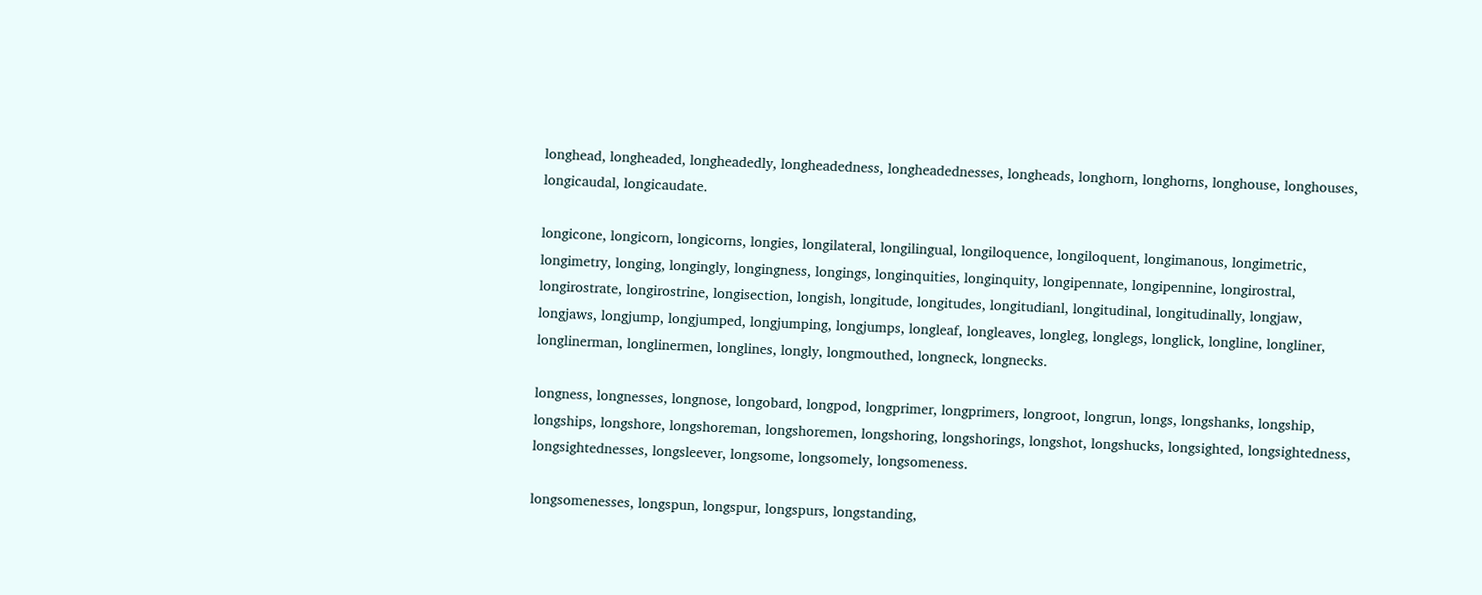longhead, longheaded, longheadedly, longheadedness, longheadednesses, longheads, longhorn, longhorns, longhouse, longhouses, longicaudal, longicaudate.

longicone, longicorn, longicorns, longies, longilateral, longilingual, longiloquence, longiloquent, longimanous, longimetric, longimetry, longing, longingly, longingness, longings, longinquities, longinquity, longipennate, longipennine, longirostral, longirostrate, longirostrine, longisection, longish, longitude, longitudes, longitudianl, longitudinal, longitudinally, longjaw, longjaws, longjump, longjumped, longjumping, longjumps, longleaf, longleaves, longleg, longlegs, longlick, longline, longliner, longlinerman, longlinermen, longlines, longly, longmouthed, longneck, longnecks.

longness, longnesses, longnose, longobard, longpod, longprimer, longprimers, longroot, longrun, longs, longshanks, longship, longships, longshore, longshoreman, longshoremen, longshoring, longshorings, longshot, longshucks, longsighted, longsightedness, longsightednesses, longsleever, longsome, longsomely, longsomeness.

longsomenesses, longspun, longspur, longspurs, longstanding,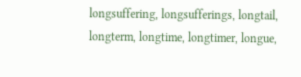longsuffering, longsufferings, longtail, longterm, longtime, longtimer, longue,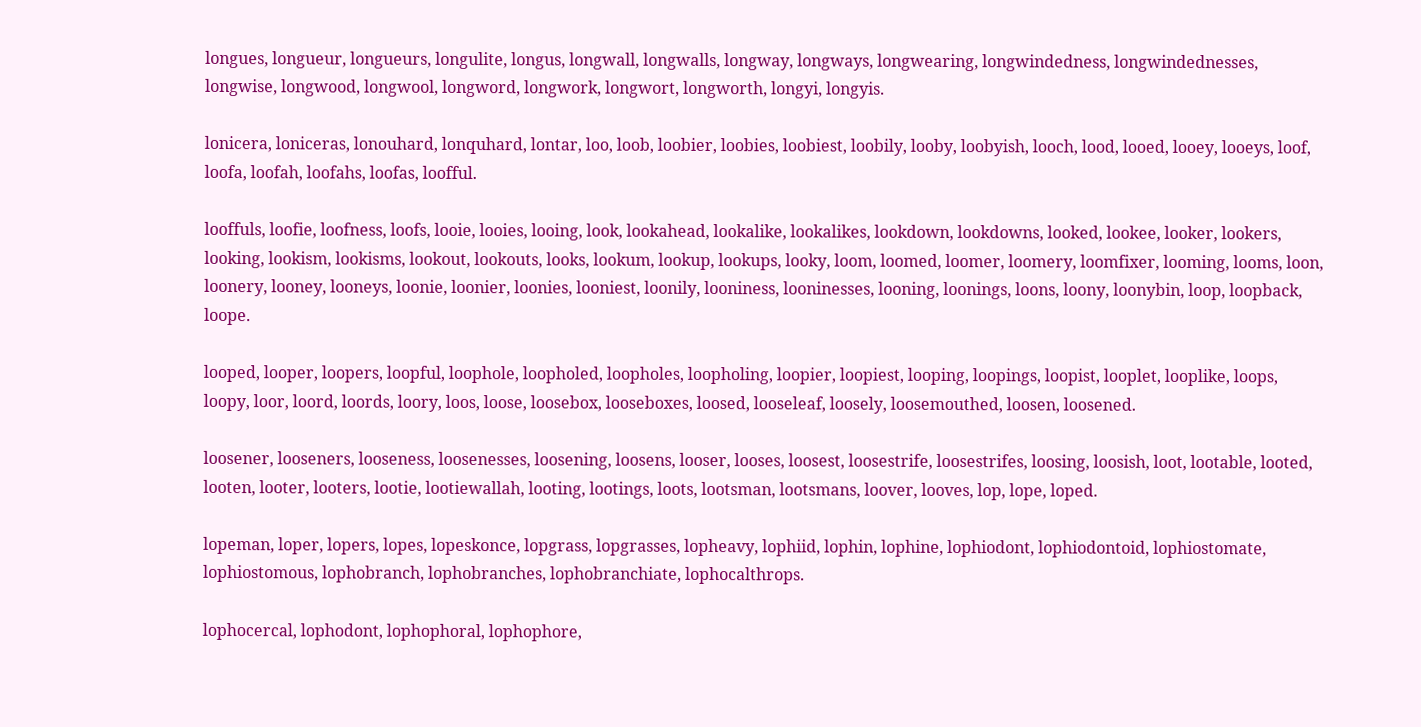longues, longueur, longueurs, longulite, longus, longwall, longwalls, longway, longways, longwearing, longwindedness, longwindednesses, longwise, longwood, longwool, longword, longwork, longwort, longworth, longyi, longyis.

lonicera, loniceras, lonouhard, lonquhard, lontar, loo, loob, loobier, loobies, loobiest, loobily, looby, loobyish, looch, lood, looed, looey, looeys, loof, loofa, loofah, loofahs, loofas, loofful.

looffuls, loofie, loofness, loofs, looie, looies, looing, look, lookahead, lookalike, lookalikes, lookdown, lookdowns, looked, lookee, looker, lookers, looking, lookism, lookisms, lookout, lookouts, looks, lookum, lookup, lookups, looky, loom, loomed, loomer, loomery, loomfixer, looming, looms, loon, loonery, looney, looneys, loonie, loonier, loonies, looniest, loonily, looniness, looninesses, looning, loonings, loons, loony, loonybin, loop, loopback, loope.

looped, looper, loopers, loopful, loophole, loopholed, loopholes, loopholing, loopier, loopiest, looping, loopings, loopist, looplet, looplike, loops, loopy, loor, loord, loords, loory, loos, loose, loosebox, looseboxes, loosed, looseleaf, loosely, loosemouthed, loosen, loosened.

loosener, looseners, looseness, loosenesses, loosening, loosens, looser, looses, loosest, loosestrife, loosestrifes, loosing, loosish, loot, lootable, looted, looten, looter, looters, lootie, lootiewallah, looting, lootings, loots, lootsman, lootsmans, loover, looves, lop, lope, loped.

lopeman, loper, lopers, lopes, lopeskonce, lopgrass, lopgrasses, lopheavy, lophiid, lophin, lophine, lophiodont, lophiodontoid, lophiostomate, lophiostomous, lophobranch, lophobranches, lophobranchiate, lophocalthrops.

lophocercal, lophodont, lophophoral, lophophore,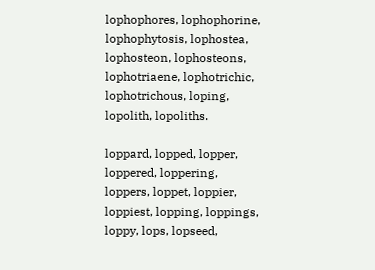lophophores, lophophorine, lophophytosis, lophostea, lophosteon, lophosteons, lophotriaene, lophotrichic, lophotrichous, loping, lopolith, lopoliths.

loppard, lopped, lopper, loppered, loppering, loppers, loppet, loppier, loppiest, lopping, loppings, loppy, lops, lopseed,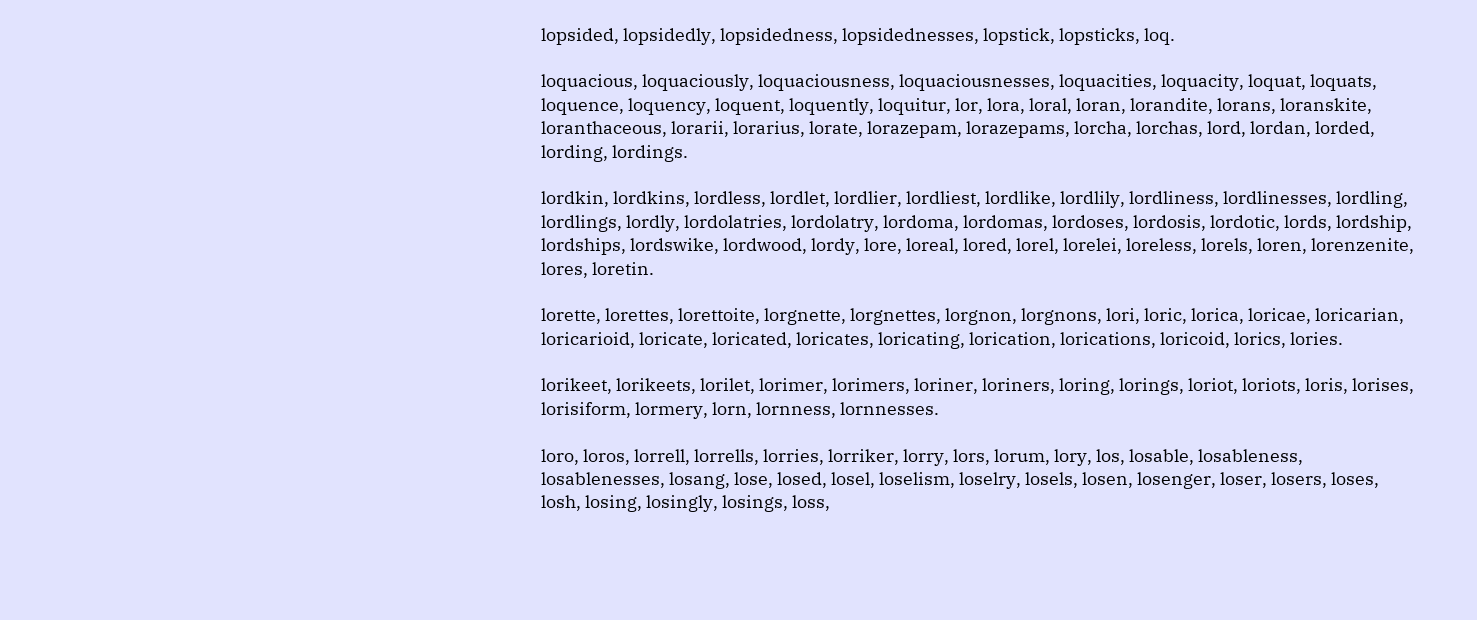lopsided, lopsidedly, lopsidedness, lopsidednesses, lopstick, lopsticks, loq.

loquacious, loquaciously, loquaciousness, loquaciousnesses, loquacities, loquacity, loquat, loquats, loquence, loquency, loquent, loquently, loquitur, lor, lora, loral, loran, lorandite, lorans, loranskite, loranthaceous, lorarii, lorarius, lorate, lorazepam, lorazepams, lorcha, lorchas, lord, lordan, lorded, lording, lordings.

lordkin, lordkins, lordless, lordlet, lordlier, lordliest, lordlike, lordlily, lordliness, lordlinesses, lordling, lordlings, lordly, lordolatries, lordolatry, lordoma, lordomas, lordoses, lordosis, lordotic, lords, lordship, lordships, lordswike, lordwood, lordy, lore, loreal, lored, lorel, lorelei, loreless, lorels, loren, lorenzenite, lores, loretin.

lorette, lorettes, lorettoite, lorgnette, lorgnettes, lorgnon, lorgnons, lori, loric, lorica, loricae, loricarian, loricarioid, loricate, loricated, loricates, loricating, lorication, lorications, loricoid, lorics, lories.

lorikeet, lorikeets, lorilet, lorimer, lorimers, loriner, loriners, loring, lorings, loriot, loriots, loris, lorises, lorisiform, lormery, lorn, lornness, lornnesses.

loro, loros, lorrell, lorrells, lorries, lorriker, lorry, lors, lorum, lory, los, losable, losableness, losablenesses, losang, lose, losed, losel, loselism, loselry, losels, losen, losenger, loser, losers, loses, losh, losing, losingly, losings, loss,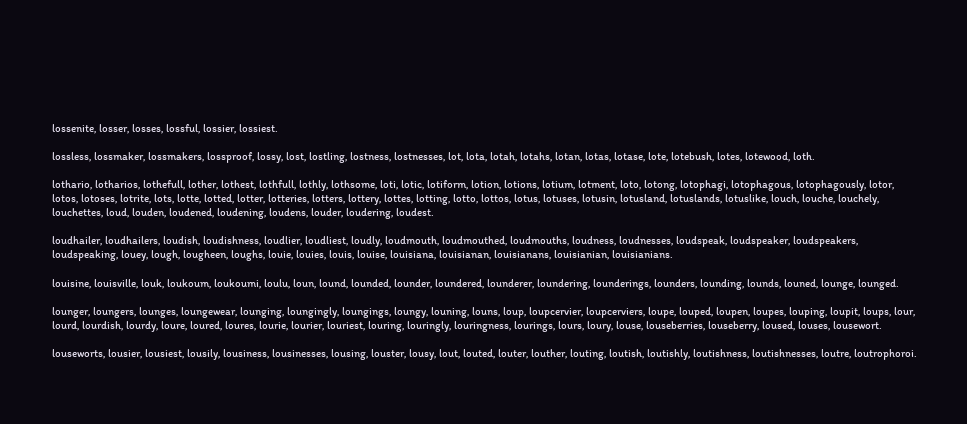lossenite, losser, losses, lossful, lossier, lossiest.

lossless, lossmaker, lossmakers, lossproof, lossy, lost, lostling, lostness, lostnesses, lot, lota, lotah, lotahs, lotan, lotas, lotase, lote, lotebush, lotes, lotewood, loth.

lothario, lotharios, lothefull, lother, lothest, lothfull, lothly, lothsome, loti, lotic, lotiform, lotion, lotions, lotium, lotment, loto, lotong, lotophagi, lotophagous, lotophagously, lotor, lotos, lotoses, lotrite, lots, lotte, lotted, lotter, lotteries, lotters, lottery, lottes, lotting, lotto, lottos, lotus, lotuses, lotusin, lotusland, lotuslands, lotuslike, louch, louche, louchely, louchettes, loud, louden, loudened, loudening, loudens, louder, loudering, loudest.

loudhailer, loudhailers, loudish, loudishness, loudlier, loudliest, loudly, loudmouth, loudmouthed, loudmouths, loudness, loudnesses, loudspeak, loudspeaker, loudspeakers, loudspeaking, louey, lough, lougheen, loughs, louie, louies, louis, louise, louisiana, louisianan, louisianans, louisianian, louisianians.

louisine, louisville, louk, loukoum, loukoumi, loulu, loun, lound, lounded, lounder, loundered, lounderer, loundering, lounderings, lounders, lounding, lounds, louned, lounge, lounged.

lounger, loungers, lounges, loungewear, lounging, loungingly, loungings, loungy, louning, louns, loup, loupcervier, loupcerviers, loupe, louped, loupen, loupes, louping, loupit, loups, lour, lourd, lourdish, lourdy, loure, loured, loures, lourie, lourier, louriest, louring, louringly, louringness, lourings, lours, loury, louse, louseberries, louseberry, loused, louses, lousewort.

louseworts, lousier, lousiest, lousily, lousiness, lousinesses, lousing, louster, lousy, lout, louted, louter, louther, louting, loutish, loutishly, loutishness, loutishnesses, loutre, loutrophoroi.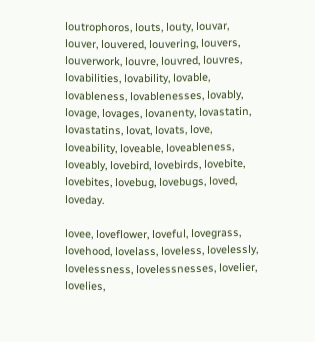loutrophoros, louts, louty, louvar, louver, louvered, louvering, louvers, louverwork, louvre, louvred, louvres, lovabilities, lovability, lovable, lovableness, lovablenesses, lovably, lovage, lovages, lovanenty, lovastatin, lovastatins, lovat, lovats, love, loveability, loveable, loveableness, loveably, lovebird, lovebirds, lovebite, lovebites, lovebug, lovebugs, loved, loveday.

lovee, loveflower, loveful, lovegrass, lovehood, lovelass, loveless, lovelessly, lovelessness, lovelessnesses, lovelier, lovelies,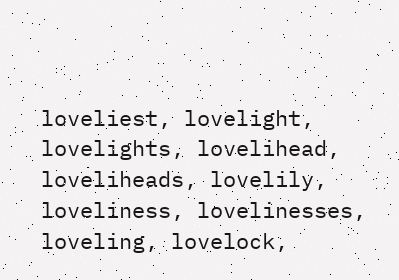loveliest, lovelight, lovelights, lovelihead, loveliheads, lovelily, loveliness, lovelinesses, loveling, lovelock,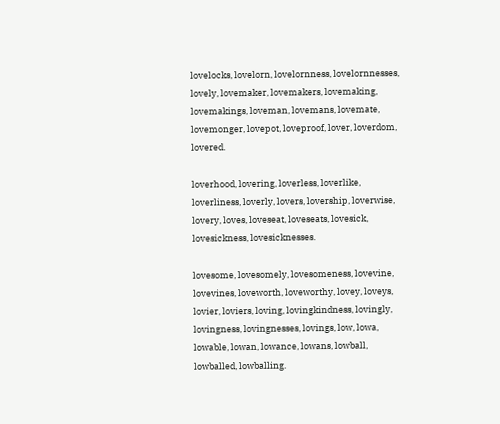lovelocks, lovelorn, lovelornness, lovelornnesses, lovely, lovemaker, lovemakers, lovemaking, lovemakings, loveman, lovemans, lovemate, lovemonger, lovepot, loveproof, lover, loverdom, lovered.

loverhood, lovering, loverless, loverlike, loverliness, loverly, lovers, lovership, loverwise, lovery, loves, loveseat, loveseats, lovesick, lovesickness, lovesicknesses.

lovesome, lovesomely, lovesomeness, lovevine, lovevines, loveworth, loveworthy, lovey, loveys, lovier, loviers, loving, lovingkindness, lovingly, lovingness, lovingnesses, lovings, low, lowa, lowable, lowan, lowance, lowans, lowball, lowballed, lowballing.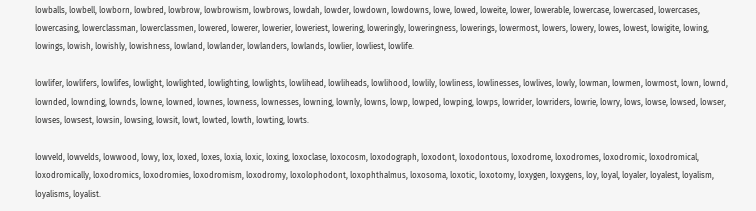lowballs, lowbell, lowborn, lowbred, lowbrow, lowbrowism, lowbrows, lowdah, lowder, lowdown, lowdowns, lowe, lowed, loweite, lower, lowerable, lowercase, lowercased, lowercases, lowercasing, lowerclassman, lowerclassmen, lowered, lowerer, lowerier, loweriest, lowering, loweringly, loweringness, lowerings, lowermost, lowers, lowery, lowes, lowest, lowigite, lowing, lowings, lowish, lowishly, lowishness, lowland, lowlander, lowlanders, lowlands, lowlier, lowliest, lowlife.

lowlifer, lowlifers, lowlifes, lowlight, lowlighted, lowlighting, lowlights, lowlihead, lowliheads, lowlihood, lowlily, lowliness, lowlinesses, lowlives, lowly, lowman, lowmen, lowmost, lown, lownd, lownded, lownding, lownds, lowne, lowned, lownes, lowness, lownesses, lowning, lownly, lowns, lowp, lowped, lowping, lowps, lowrider, lowriders, lowrie, lowry, lows, lowse, lowsed, lowser, lowses, lowsest, lowsin, lowsing, lowsit, lowt, lowted, lowth, lowting, lowts.

lowveld, lowvelds, lowwood, lowy, lox, loxed, loxes, loxia, loxic, loxing, loxoclase, loxocosm, loxodograph, loxodont, loxodontous, loxodrome, loxodromes, loxodromic, loxodromical, loxodromically, loxodromics, loxodromies, loxodromism, loxodromy, loxolophodont, loxophthalmus, loxosoma, loxotic, loxotomy, loxygen, loxygens, loy, loyal, loyaler, loyalest, loyalism, loyalisms, loyalist.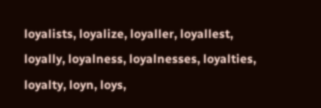loyalists, loyalize, loyaller, loyallest, loyally, loyalness, loyalnesses, loyalties, loyalty, loyn, loys,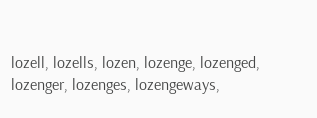lozell, lozells, lozen, lozenge, lozenged, lozenger, lozenges, lozengeways,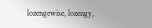lozengewise, lozengy,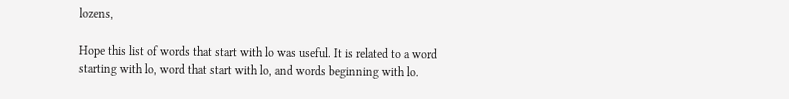lozens,

Hope this list of words that start with lo was useful. It is related to a word starting with lo, word that start with lo, and words beginning with lo.